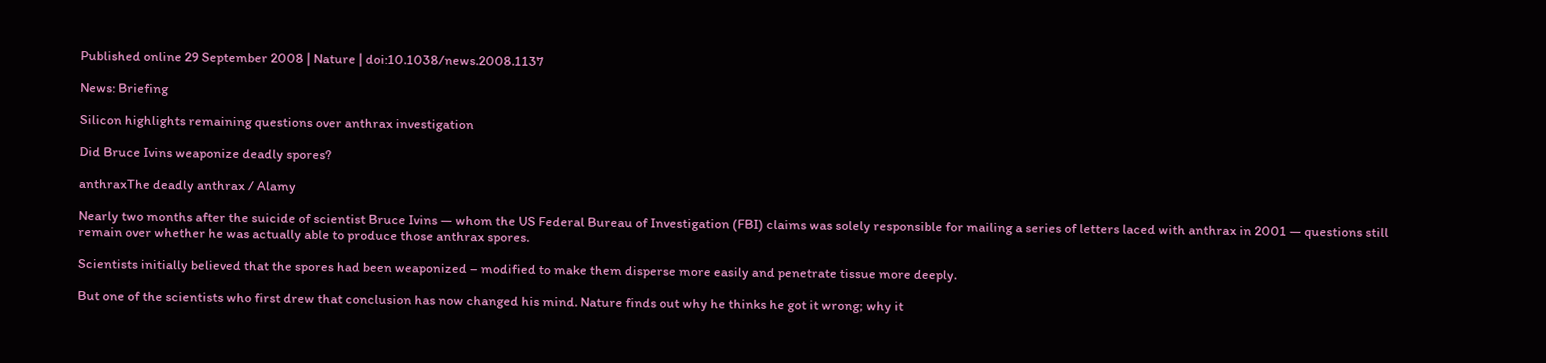Published online 29 September 2008 | Nature | doi:10.1038/news.2008.1137

News: Briefing

Silicon highlights remaining questions over anthrax investigation

Did Bruce Ivins weaponize deadly spores?

anthraxThe deadly anthrax / Alamy

Nearly two months after the suicide of scientist Bruce Ivins — whom the US Federal Bureau of Investigation (FBI) claims was solely responsible for mailing a series of letters laced with anthrax in 2001 — questions still remain over whether he was actually able to produce those anthrax spores.

Scientists initially believed that the spores had been weaponized – modified to make them disperse more easily and penetrate tissue more deeply.

But one of the scientists who first drew that conclusion has now changed his mind. Nature finds out why he thinks he got it wrong; why it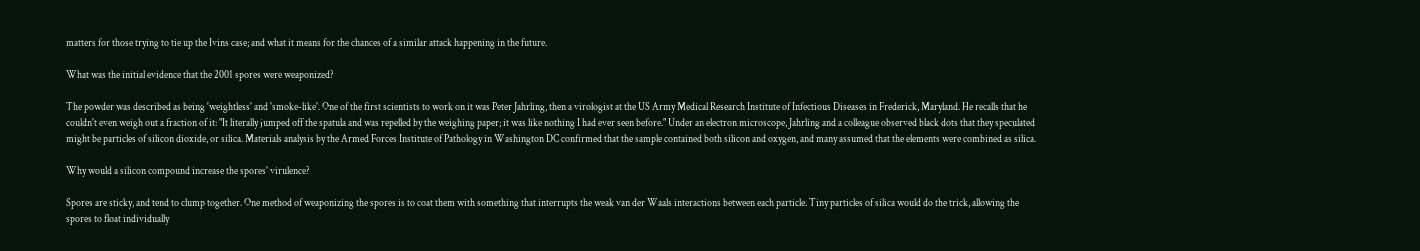matters for those trying to tie up the Ivins case; and what it means for the chances of a similar attack happening in the future.

What was the initial evidence that the 2001 spores were weaponized?

The powder was described as being 'weightless' and 'smoke-like'. One of the first scientists to work on it was Peter Jahrling, then a virologist at the US Army Medical Research Institute of Infectious Diseases in Frederick, Maryland. He recalls that he couldn't even weigh out a fraction of it: "It literally jumped off the spatula and was repelled by the weighing paper; it was like nothing I had ever seen before." Under an electron microscope, Jahrling and a colleague observed black dots that they speculated might be particles of silicon dioxide, or silica. Materials analysis by the Armed Forces Institute of Pathology in Washington DC confirmed that the sample contained both silicon and oxygen, and many assumed that the elements were combined as silica.

Why would a silicon compound increase the spores' virulence?

Spores are sticky, and tend to clump together. One method of weaponizing the spores is to coat them with something that interrupts the weak van der Waals interactions between each particle. Tiny particles of silica would do the trick, allowing the spores to float individually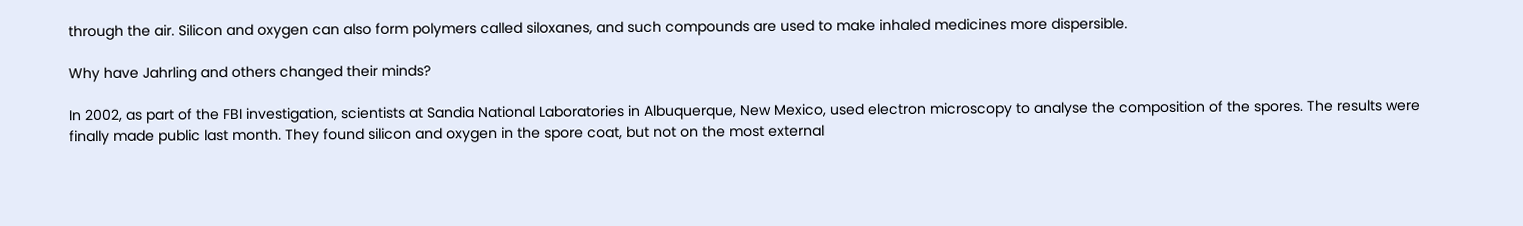through the air. Silicon and oxygen can also form polymers called siloxanes, and such compounds are used to make inhaled medicines more dispersible.

Why have Jahrling and others changed their minds?

In 2002, as part of the FBI investigation, scientists at Sandia National Laboratories in Albuquerque, New Mexico, used electron microscopy to analyse the composition of the spores. The results were finally made public last month. They found silicon and oxygen in the spore coat, but not on the most external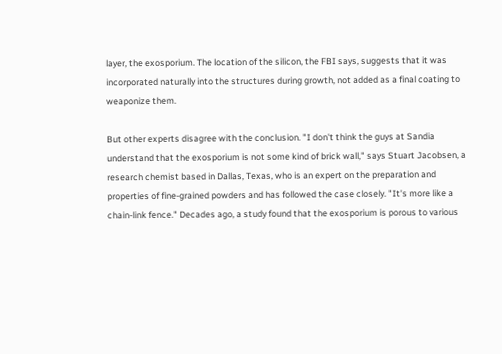layer, the exosporium. The location of the silicon, the FBI says, suggests that it was incorporated naturally into the structures during growth, not added as a final coating to weaponize them.

But other experts disagree with the conclusion. "I don't think the guys at Sandia understand that the exosporium is not some kind of brick wall," says Stuart Jacobsen, a research chemist based in Dallas, Texas, who is an expert on the preparation and properties of fine-grained powders and has followed the case closely. "It's more like a chain-link fence." Decades ago, a study found that the exosporium is porous to various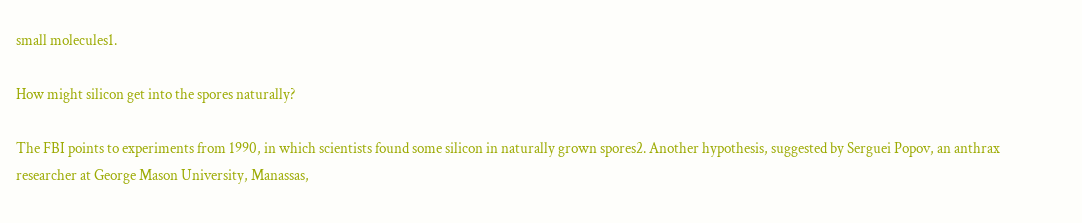small molecules1.

How might silicon get into the spores naturally?

The FBI points to experiments from 1990, in which scientists found some silicon in naturally grown spores2. Another hypothesis, suggested by Serguei Popov, an anthrax researcher at George Mason University, Manassas,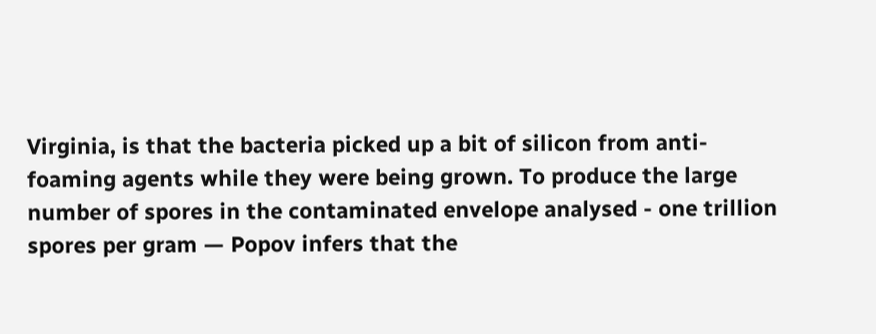Virginia, is that the bacteria picked up a bit of silicon from anti-foaming agents while they were being grown. To produce the large number of spores in the contaminated envelope analysed - one trillion spores per gram — Popov infers that the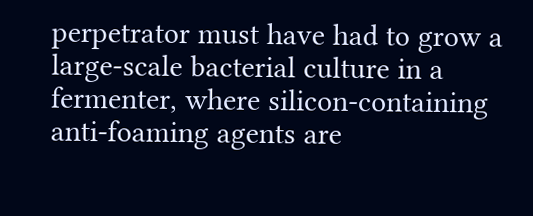perpetrator must have had to grow a large-scale bacterial culture in a fermenter, where silicon-containing anti-foaming agents are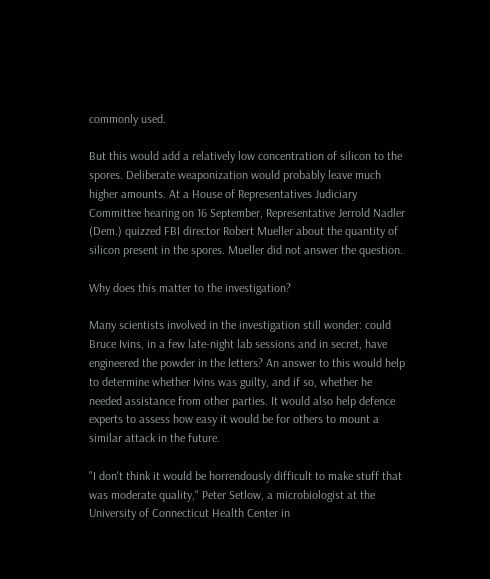commonly used.

But this would add a relatively low concentration of silicon to the spores. Deliberate weaponization would probably leave much higher amounts. At a House of Representatives Judiciary Committee hearing on 16 September, Representative Jerrold Nadler (Dem.) quizzed FBI director Robert Mueller about the quantity of silicon present in the spores. Mueller did not answer the question.

Why does this matter to the investigation?

Many scientists involved in the investigation still wonder: could Bruce Ivins, in a few late-night lab sessions and in secret, have engineered the powder in the letters? An answer to this would help to determine whether Ivins was guilty, and if so, whether he needed assistance from other parties. It would also help defence experts to assess how easy it would be for others to mount a similar attack in the future.

"I don't think it would be horrendously difficult to make stuff that was moderate quality," Peter Setlow, a microbiologist at the University of Connecticut Health Center in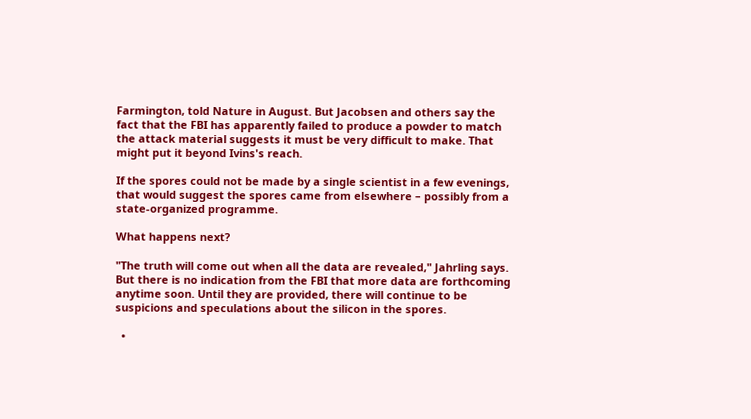Farmington, told Nature in August. But Jacobsen and others say the fact that the FBI has apparently failed to produce a powder to match the attack material suggests it must be very difficult to make. That might put it beyond Ivins's reach.

If the spores could not be made by a single scientist in a few evenings, that would suggest the spores came from elsewhere – possibly from a state-organized programme.

What happens next?

"The truth will come out when all the data are revealed," Jahrling says. But there is no indication from the FBI that more data are forthcoming anytime soon. Until they are provided, there will continue to be suspicions and speculations about the silicon in the spores.

  •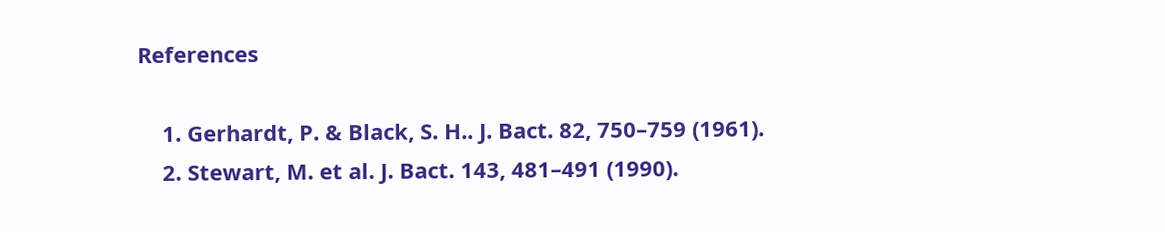References

    1. Gerhardt, P. & Black, S. H.. J. Bact. 82, 750–759 (1961).
    2. Stewart, M. et al. J. Bact. 143, 481–491 (1990).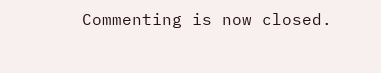Commenting is now closed.